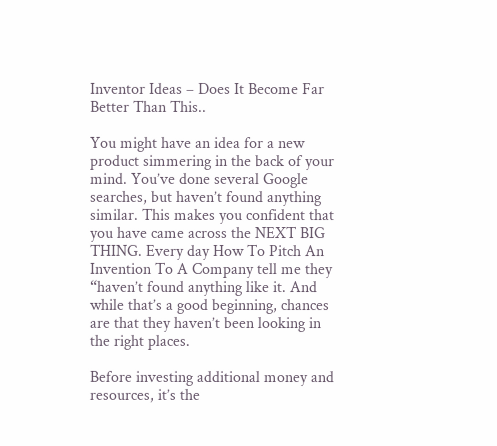Inventor Ideas – Does It Become Far Better Than This..

You might have an idea for a new product simmering in the back of your mind. You’ve done several Google searches, but haven’t found anything similar. This makes you confident that you have came across the NEXT BIG THING. Every day How To Pitch An Invention To A Company tell me they “haven’t found anything like it. And while that’s a good beginning, chances are that they haven’t been looking in the right places.

Before investing additional money and resources, it’s the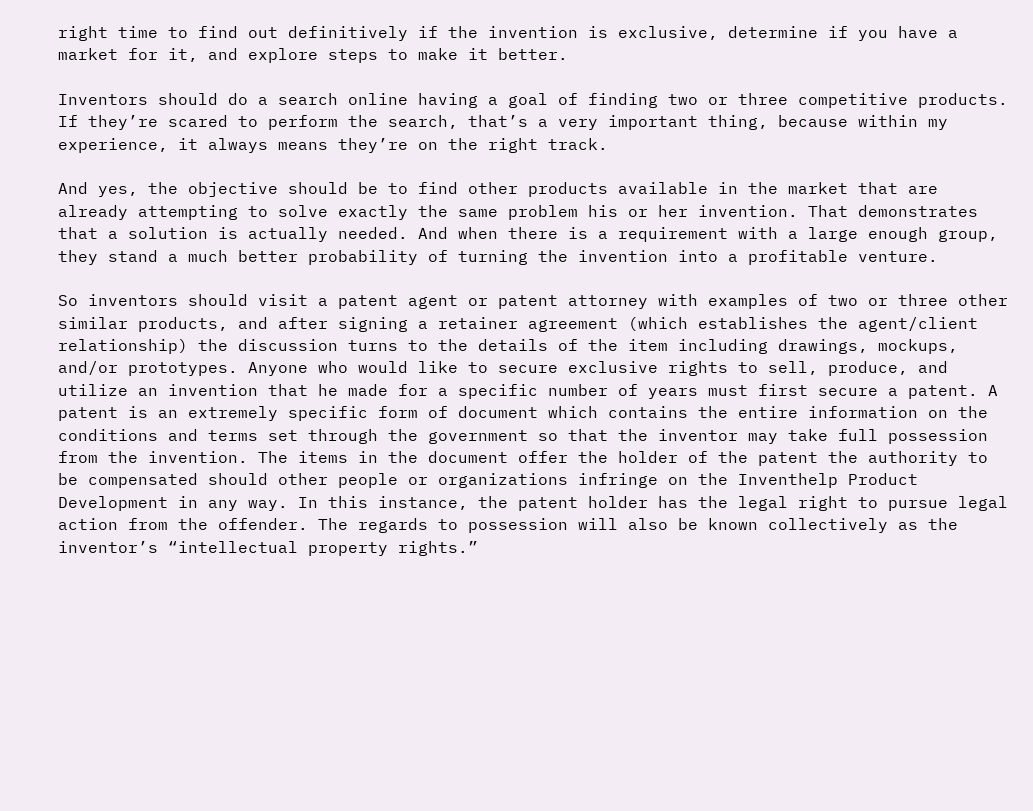right time to find out definitively if the invention is exclusive, determine if you have a market for it, and explore steps to make it better.

Inventors should do a search online having a goal of finding two or three competitive products. If they’re scared to perform the search, that’s a very important thing, because within my experience, it always means they’re on the right track.

And yes, the objective should be to find other products available in the market that are already attempting to solve exactly the same problem his or her invention. That demonstrates that a solution is actually needed. And when there is a requirement with a large enough group, they stand a much better probability of turning the invention into a profitable venture.

So inventors should visit a patent agent or patent attorney with examples of two or three other similar products, and after signing a retainer agreement (which establishes the agent/client relationship) the discussion turns to the details of the item including drawings, mockups, and/or prototypes. Anyone who would like to secure exclusive rights to sell, produce, and utilize an invention that he made for a specific number of years must first secure a patent. A patent is an extremely specific form of document which contains the entire information on the conditions and terms set through the government so that the inventor may take full possession from the invention. The items in the document offer the holder of the patent the authority to be compensated should other people or organizations infringe on the Inventhelp Product Development in any way. In this instance, the patent holder has the legal right to pursue legal action from the offender. The regards to possession will also be known collectively as the inventor’s “intellectual property rights.”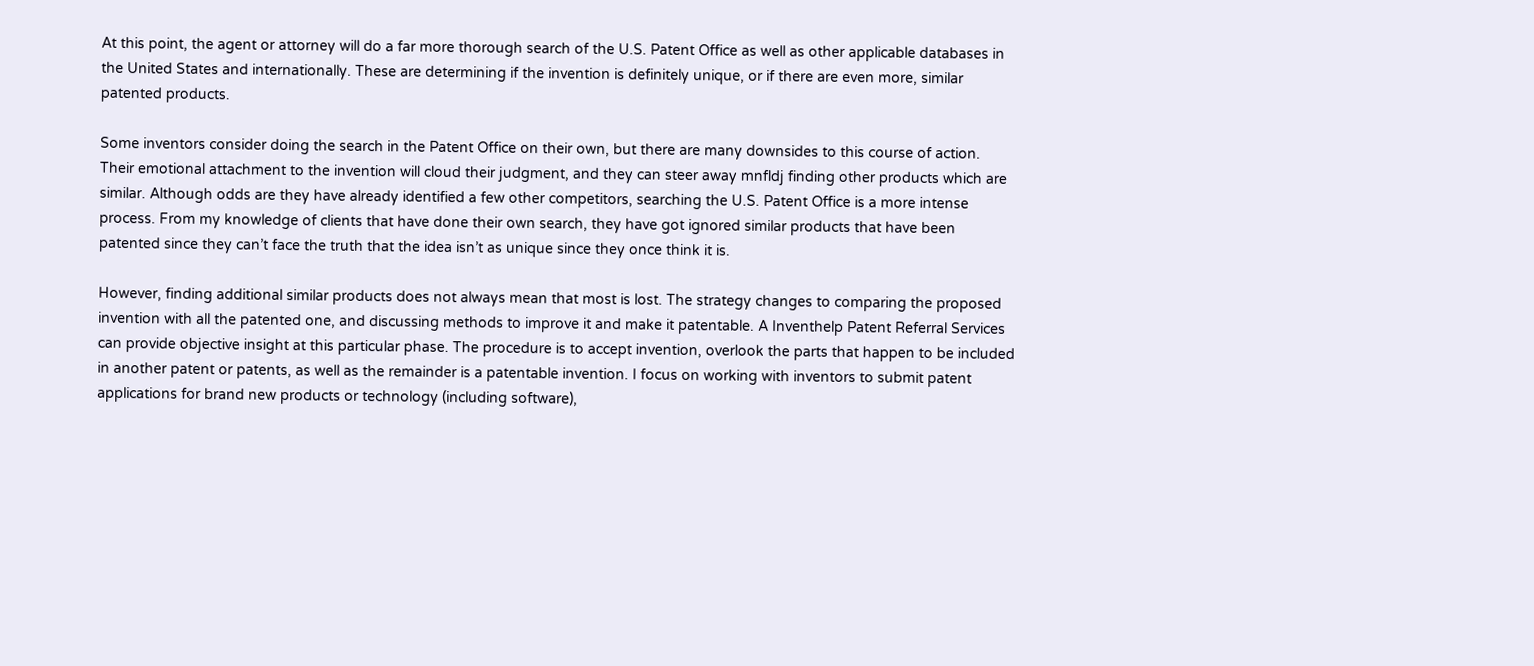At this point, the agent or attorney will do a far more thorough search of the U.S. Patent Office as well as other applicable databases in the United States and internationally. These are determining if the invention is definitely unique, or if there are even more, similar patented products.

Some inventors consider doing the search in the Patent Office on their own, but there are many downsides to this course of action. Their emotional attachment to the invention will cloud their judgment, and they can steer away mnfldj finding other products which are similar. Although odds are they have already identified a few other competitors, searching the U.S. Patent Office is a more intense process. From my knowledge of clients that have done their own search, they have got ignored similar products that have been patented since they can’t face the truth that the idea isn’t as unique since they once think it is.

However, finding additional similar products does not always mean that most is lost. The strategy changes to comparing the proposed invention with all the patented one, and discussing methods to improve it and make it patentable. A Inventhelp Patent Referral Services can provide objective insight at this particular phase. The procedure is to accept invention, overlook the parts that happen to be included in another patent or patents, as well as the remainder is a patentable invention. I focus on working with inventors to submit patent applications for brand new products or technology (including software),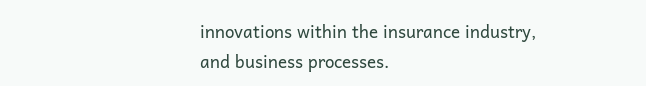innovations within the insurance industry, and business processes.